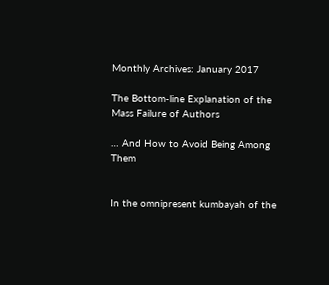Monthly Archives: January 2017

The Bottom-line Explanation of the Mass Failure of Authors

… And How to Avoid Being Among Them


In the omnipresent kumbayah of the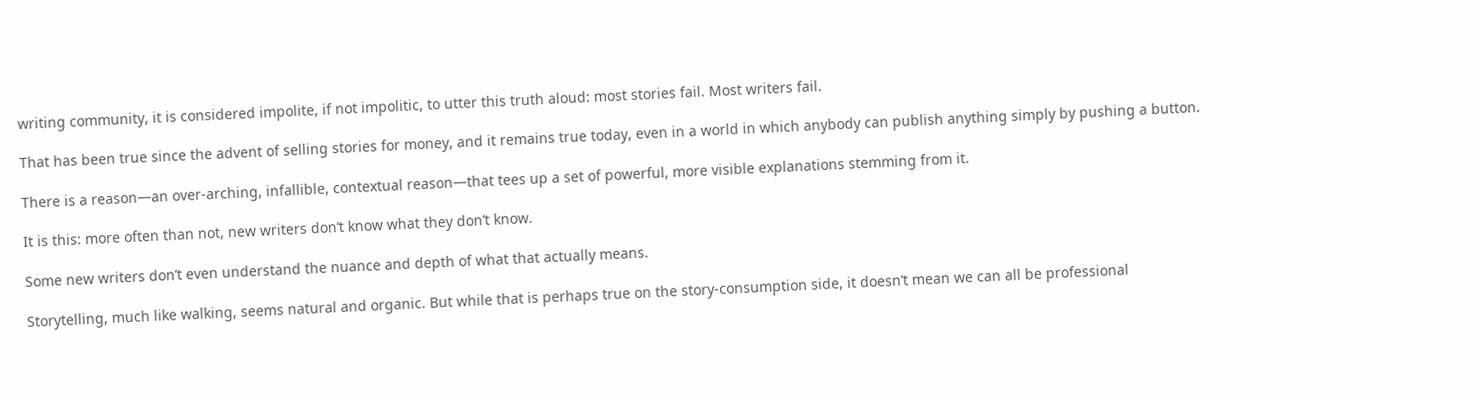writing community, it is considered impolite, if not impolitic, to utter this truth aloud: most stories fail. Most writers fail.

That has been true since the advent of selling stories for money, and it remains true today, even in a world in which anybody can publish anything simply by pushing a button.

There is a reason—an over-arching, infallible, contextual reason—that tees up a set of powerful, more visible explanations stemming from it.

It is this: more often than not, new writers don’t know what they don’t know.

Some new writers don’t even understand the nuance and depth of what that actually means.

Storytelling, much like walking, seems natural and organic. But while that is perhaps true on the story-consumption side, it doesn’t mean we can all be professional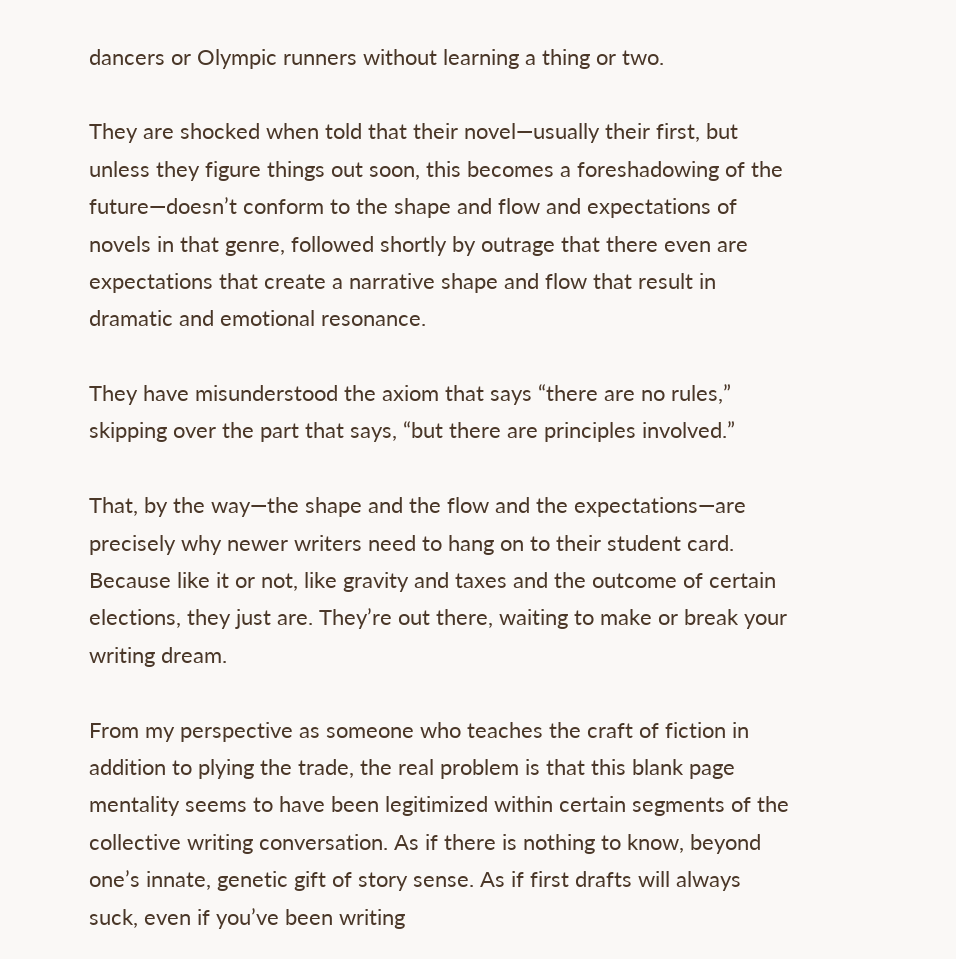dancers or Olympic runners without learning a thing or two.

They are shocked when told that their novel—usually their first, but unless they figure things out soon, this becomes a foreshadowing of the future—doesn’t conform to the shape and flow and expectations of novels in that genre, followed shortly by outrage that there even are expectations that create a narrative shape and flow that result in dramatic and emotional resonance.

They have misunderstood the axiom that says “there are no rules,” skipping over the part that says, “but there are principles involved.”

That, by the way—the shape and the flow and the expectations—are precisely why newer writers need to hang on to their student card. Because like it or not, like gravity and taxes and the outcome of certain elections, they just are. They’re out there, waiting to make or break your writing dream.

From my perspective as someone who teaches the craft of fiction in addition to plying the trade, the real problem is that this blank page mentality seems to have been legitimized within certain segments of the collective writing conversation. As if there is nothing to know, beyond one’s innate, genetic gift of story sense. As if first drafts will always suck, even if you’ve been writing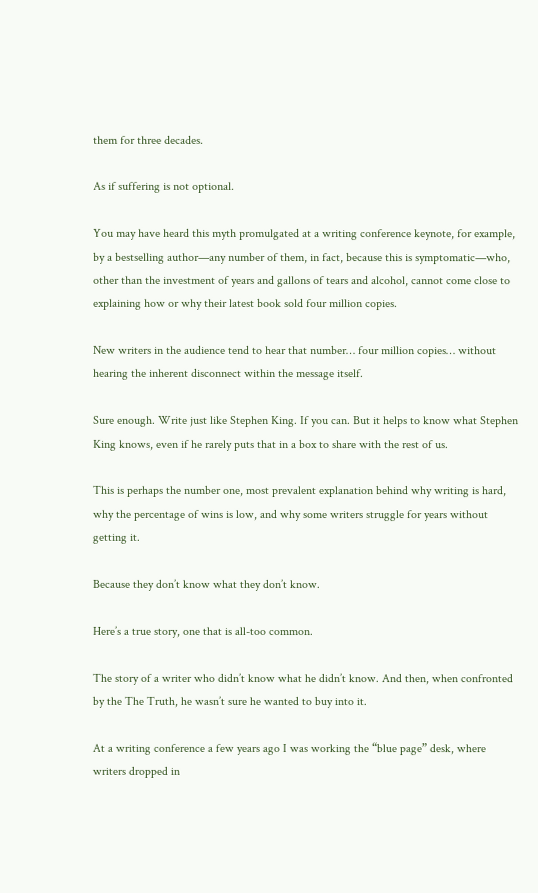them for three decades.

As if suffering is not optional.

You may have heard this myth promulgated at a writing conference keynote, for example, by a bestselling author—any number of them, in fact, because this is symptomatic—who, other than the investment of years and gallons of tears and alcohol, cannot come close to explaining how or why their latest book sold four million copies.

New writers in the audience tend to hear that number… four million copies… without hearing the inherent disconnect within the message itself.

Sure enough. Write just like Stephen King. If you can. But it helps to know what Stephen King knows, even if he rarely puts that in a box to share with the rest of us.

This is perhaps the number one, most prevalent explanation behind why writing is hard, why the percentage of wins is low, and why some writers struggle for years without getting it.

Because they don’t know what they don’t know.

Here’s a true story, one that is all-too common.

The story of a writer who didn’t know what he didn’t know. And then, when confronted by the The Truth, he wasn’t sure he wanted to buy into it.

At a writing conference a few years ago I was working the “blue page” desk, where writers dropped in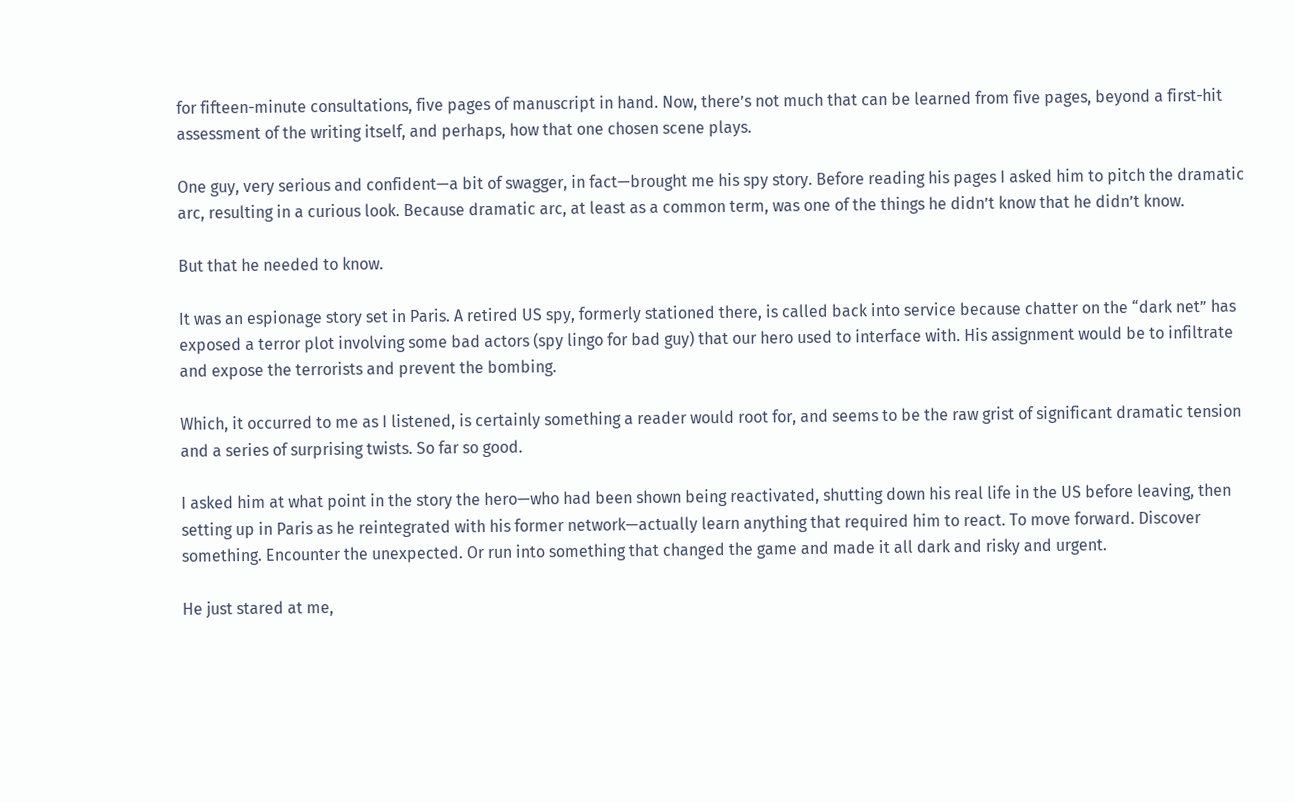for fifteen-minute consultations, five pages of manuscript in hand. Now, there’s not much that can be learned from five pages, beyond a first-hit assessment of the writing itself, and perhaps, how that one chosen scene plays.

One guy, very serious and confident—a bit of swagger, in fact—brought me his spy story. Before reading his pages I asked him to pitch the dramatic arc, resulting in a curious look. Because dramatic arc, at least as a common term, was one of the things he didn’t know that he didn’t know.

But that he needed to know.

It was an espionage story set in Paris. A retired US spy, formerly stationed there, is called back into service because chatter on the “dark net” has exposed a terror plot involving some bad actors (spy lingo for bad guy) that our hero used to interface with. His assignment would be to infiltrate and expose the terrorists and prevent the bombing.

Which, it occurred to me as I listened, is certainly something a reader would root for, and seems to be the raw grist of significant dramatic tension and a series of surprising twists. So far so good.

I asked him at what point in the story the hero—who had been shown being reactivated, shutting down his real life in the US before leaving, then setting up in Paris as he reintegrated with his former network—actually learn anything that required him to react. To move forward. Discover something. Encounter the unexpected. Or run into something that changed the game and made it all dark and risky and urgent.

He just stared at me,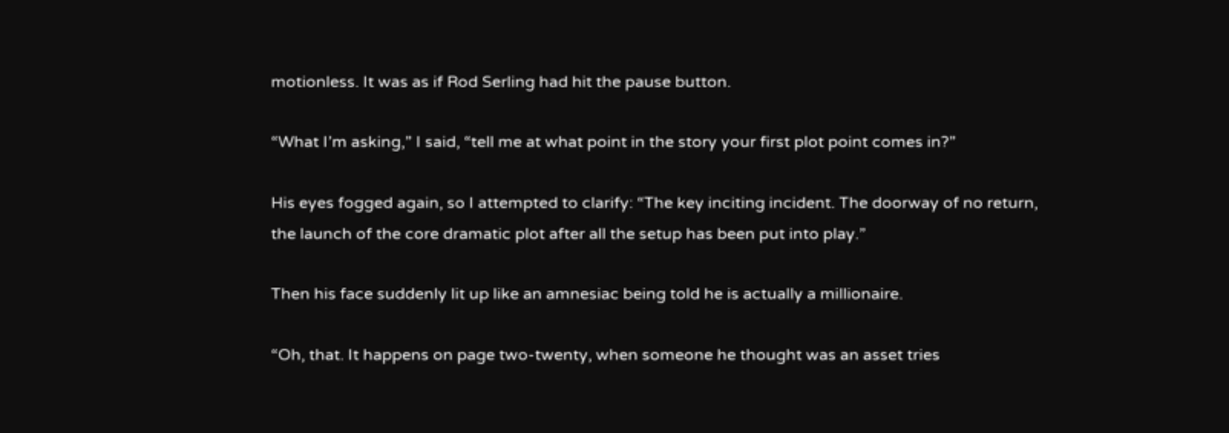motionless. It was as if Rod Serling had hit the pause button.

“What I’m asking,” I said, “tell me at what point in the story your first plot point comes in?”

His eyes fogged again, so I attempted to clarify: “The key inciting incident. The doorway of no return, the launch of the core dramatic plot after all the setup has been put into play.”

Then his face suddenly lit up like an amnesiac being told he is actually a millionaire.

“Oh, that. It happens on page two-twenty, when someone he thought was an asset tries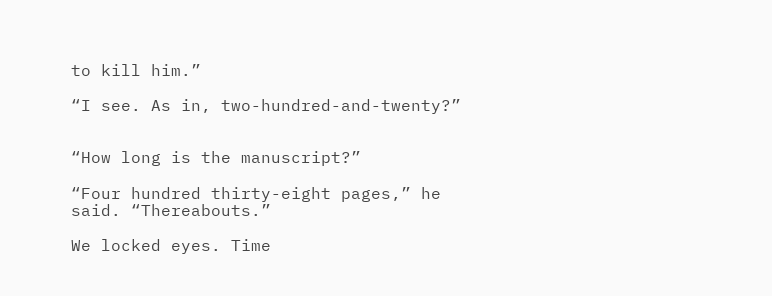to kill him.”

“I see. As in, two-hundred-and-twenty?”


“How long is the manuscript?”

“Four hundred thirty-eight pages,” he said. “Thereabouts.”

We locked eyes. Time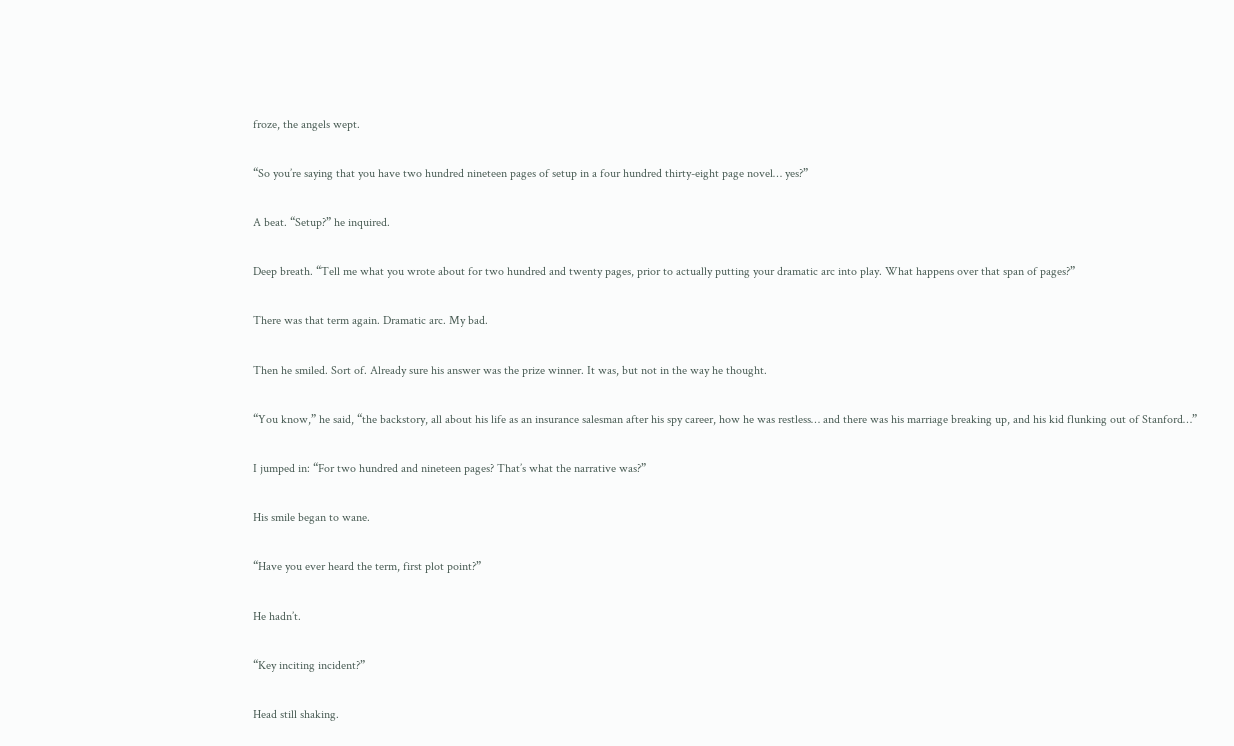froze, the angels wept.

“So you’re saying that you have two hundred nineteen pages of setup in a four hundred thirty-eight page novel… yes?”

A beat. “Setup?” he inquired.

Deep breath. “Tell me what you wrote about for two hundred and twenty pages, prior to actually putting your dramatic arc into play. What happens over that span of pages?”

There was that term again. Dramatic arc. My bad.

Then he smiled. Sort of. Already sure his answer was the prize winner. It was, but not in the way he thought.

“You know,” he said, “the backstory, all about his life as an insurance salesman after his spy career, how he was restless… and there was his marriage breaking up, and his kid flunking out of Stanford…”

I jumped in: “For two hundred and nineteen pages? That’s what the narrative was?”

His smile began to wane.

“Have you ever heard the term, first plot point?”

He hadn’t.

“Key inciting incident?”

Head still shaking.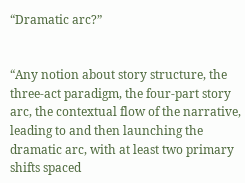“Dramatic arc?”


“Any notion about story structure, the three-act paradigm, the four-part story arc, the contextual flow of the narrative, leading to and then launching the dramatic arc, with at least two primary shifts spaced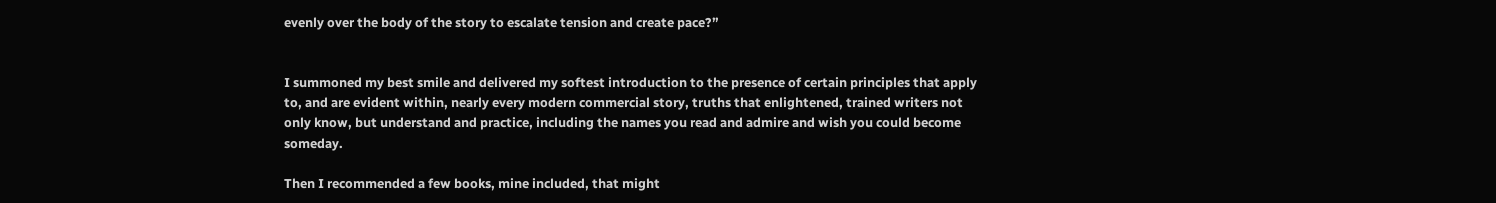evenly over the body of the story to escalate tension and create pace?”


I summoned my best smile and delivered my softest introduction to the presence of certain principles that apply to, and are evident within, nearly every modern commercial story, truths that enlightened, trained writers not only know, but understand and practice, including the names you read and admire and wish you could become someday.

Then I recommended a few books, mine included, that might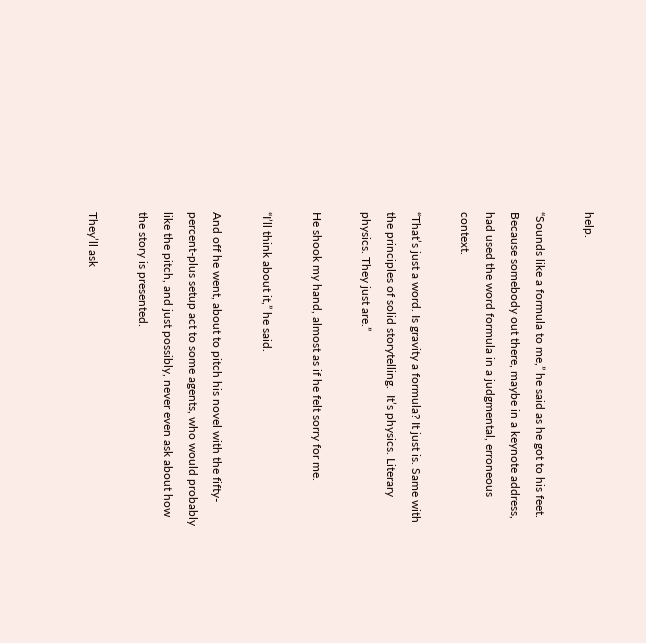help.

“Sounds like a formula to me,” he said as he got to his feet. Because somebody out there, maybe in a keynote address, had used the word formula in a judgmental, erroneous context.

“That’s just a word. Is gravity a formula? It just is. Same with the principles of solid storytelling.  It’s physics. Literary physics. They just are.”

He shook my hand, almost as if he felt sorry for me.

“I’ll think about it,” he said.

And off he went, about to pitch his novel with the fifty-percent-plus setup act to some agents, who would probably like the pitch, and just possibly, never even ask about how the story is presented.

They’ll ask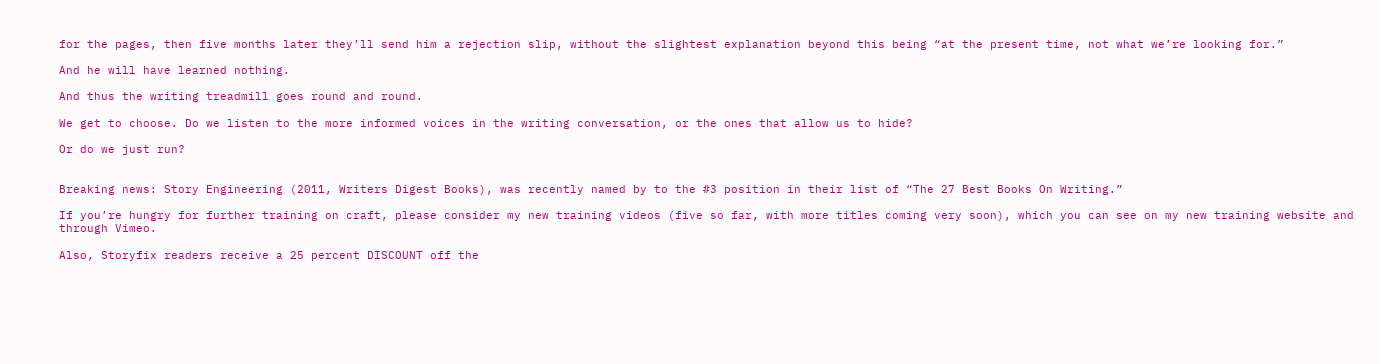for the pages, then five months later they’ll send him a rejection slip, without the slightest explanation beyond this being “at the present time, not what we’re looking for.”

And he will have learned nothing.

And thus the writing treadmill goes round and round.

We get to choose. Do we listen to the more informed voices in the writing conversation, or the ones that allow us to hide?

Or do we just run?


Breaking news: Story Engineering (2011, Writers Digest Books), was recently named by to the #3 position in their list of “The 27 Best Books On Writing.”

If you’re hungry for further training on craft, please consider my new training videos (five so far, with more titles coming very soon), which you can see on my new training website and through Vimeo.

Also, Storyfix readers receive a 25 percent DISCOUNT off the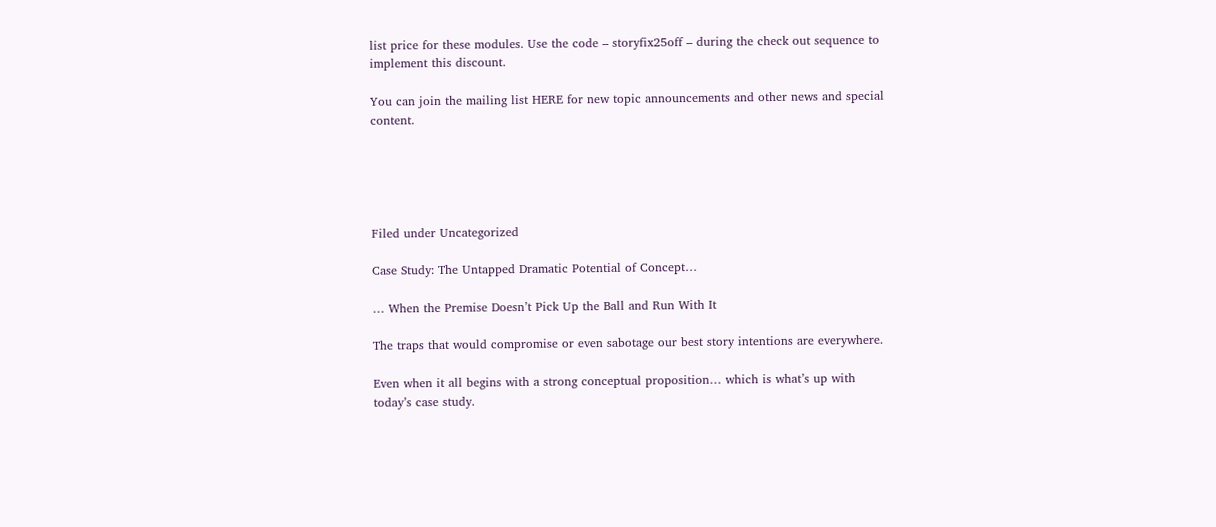list price for these modules. Use the code – storyfix25off – during the check out sequence to implement this discount.

You can join the mailing list HERE for new topic announcements and other news and special content.





Filed under Uncategorized

Case Study: The Untapped Dramatic Potential of Concept…

… When the Premise Doesn’t Pick Up the Ball and Run With It

The traps that would compromise or even sabotage our best story intentions are everywhere.

Even when it all begins with a strong conceptual proposition… which is what’s up with today’s case study.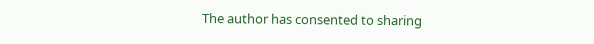The author has consented to sharing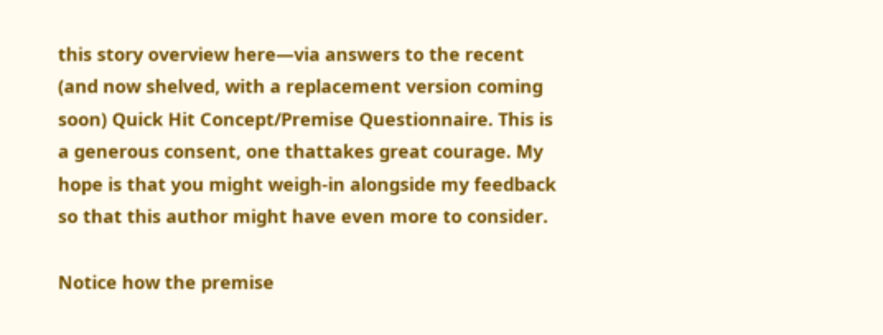this story overview here—via answers to the recent (and now shelved, with a replacement version coming soon) Quick Hit Concept/Premise Questionnaire. This is a generous consent, one thattakes great courage. My hope is that you might weigh-in alongside my feedback so that this author might have even more to consider.

Notice how the premise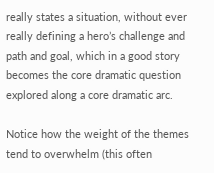really states a situation, without ever really defining a hero’s challenge and path and goal, which in a good story becomes the core dramatic question explored along a core dramatic arc.

Notice how the weight of the themes tend to overwhelm (this often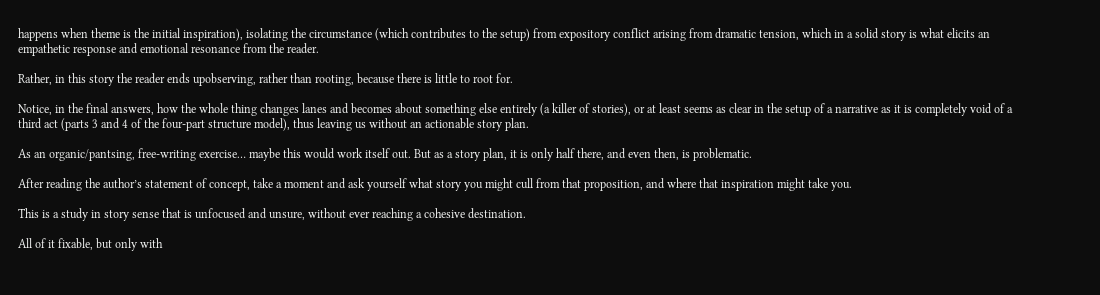happens when theme is the initial inspiration), isolating the circumstance (which contributes to the setup) from expository conflict arising from dramatic tension, which in a solid story is what elicits an empathetic response and emotional resonance from the reader.

Rather, in this story the reader ends upobserving, rather than rooting, because there is little to root for.

Notice, in the final answers, how the whole thing changes lanes and becomes about something else entirely (a killer of stories), or at least seems as clear in the setup of a narrative as it is completely void of a third act (parts 3 and 4 of the four-part structure model), thus leaving us without an actionable story plan.

As an organic/pantsing, free-writing exercise… maybe this would work itself out. But as a story plan, it is only half there, and even then, is problematic.

After reading the author’s statement of concept, take a moment and ask yourself what story you might cull from that proposition, and where that inspiration might take you.

This is a study in story sense that is unfocused and unsure, without ever reaching a cohesive destination.

All of it fixable, but only with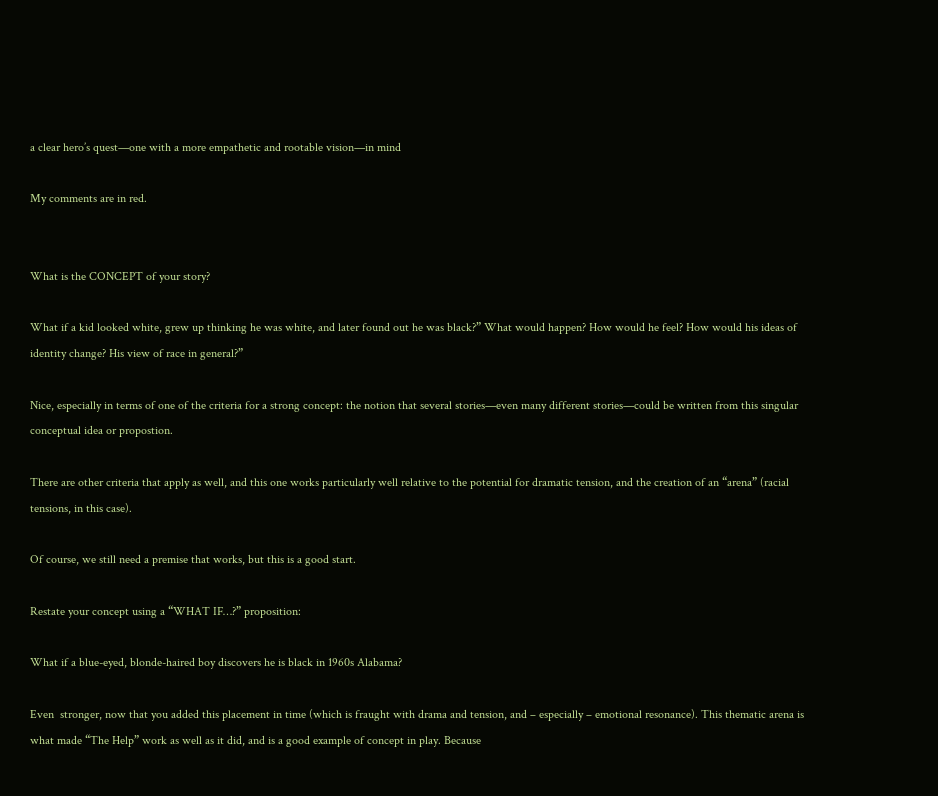a clear hero’s quest—one with a more empathetic and rootable vision—in mind

My comments are in red.


What is the CONCEPT of your story?

What if a kid looked white, grew up thinking he was white, and later found out he was black?” What would happen? How would he feel? How would his ideas of identity change? His view of race in general?”

Nice, especially in terms of one of the criteria for a strong concept: the notion that several stories—even many different stories—could be written from this singular conceptual idea or propostion.

There are other criteria that apply as well, and this one works particularly well relative to the potential for dramatic tension, and the creation of an “arena” (racial tensions, in this case).

Of course, we still need a premise that works, but this is a good start.

Restate your concept using a “WHAT IF…?” proposition:

What if a blue-eyed, blonde-haired boy discovers he is black in 1960s Alabama?

Even  stronger, now that you added this placement in time (which is fraught with drama and tension, and – especially – emotional resonance). This thematic arena is what made “The Help” work as well as it did, and is a good example of concept in play. Because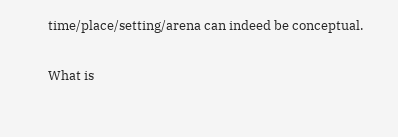time/place/setting/arena can indeed be conceptual.

What is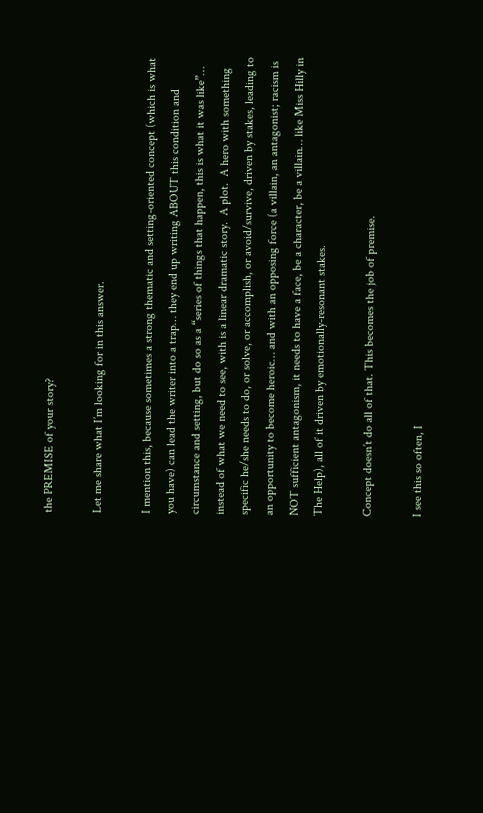the PREMISE of your story?

Let me share what I’m looking for in this answer.

I mention this, because sometimes a strong thematic and setting-oriented concept (which is what you have) can lead the writer into a trap… they end up writing ABOUT this condition and circumstance and setting, but do so as a “series of things that happen, this is what it was like”… instead of what we need to see, with is a linear dramatic story.  A plot.  A hero with something specific he/she needs to do, or solve, or accomplish, or avoid/survive, driven by stakes, leading to an opportunity to become heroic… and with an opposing force (a villain, an antagonist; racism is NOT sufficient antagonism, it needs to have a face, be a character, be a villain… like Miss Hilly in The Help), all of it driven by emotionally-resonant stakes.

Concept doesn’t do all of that. This becomes the job of premise.

I see this so often, I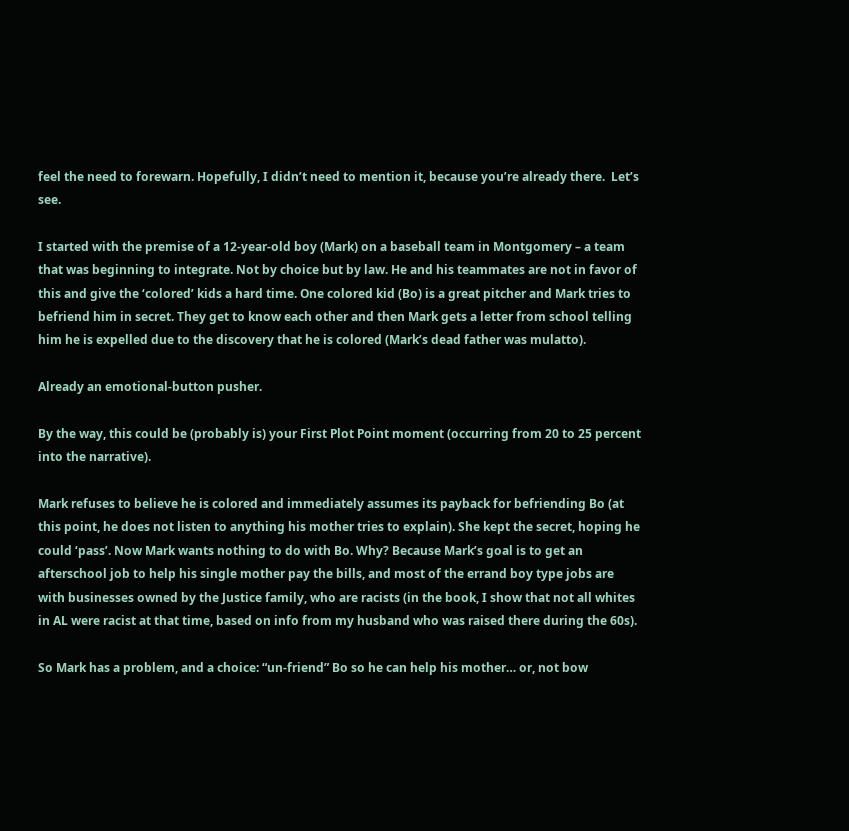feel the need to forewarn. Hopefully, I didn’t need to mention it, because you’re already there.  Let’s see.

I started with the premise of a 12-year-old boy (Mark) on a baseball team in Montgomery – a team that was beginning to integrate. Not by choice but by law. He and his teammates are not in favor of this and give the ‘colored’ kids a hard time. One colored kid (Bo) is a great pitcher and Mark tries to befriend him in secret. They get to know each other and then Mark gets a letter from school telling him he is expelled due to the discovery that he is colored (Mark’s dead father was mulatto).

Already an emotional-button pusher.

By the way, this could be (probably is) your First Plot Point moment (occurring from 20 to 25 percent into the narrative).

Mark refuses to believe he is colored and immediately assumes its payback for befriending Bo (at this point, he does not listen to anything his mother tries to explain). She kept the secret, hoping he could ‘pass’. Now Mark wants nothing to do with Bo. Why? Because Mark’s goal is to get an afterschool job to help his single mother pay the bills, and most of the errand boy type jobs are with businesses owned by the Justice family, who are racists (in the book, I show that not all whites in AL were racist at that time, based on info from my husband who was raised there during the 60s).

So Mark has a problem, and a choice: “un-friend” Bo so he can help his mother… or, not bow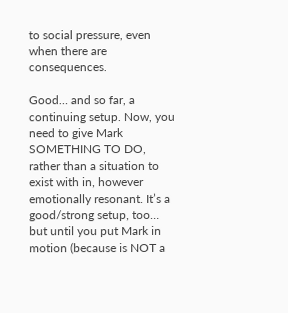to social pressure, even when there are consequences.

Good… and so far, a continuing setup. Now, you need to give Mark SOMETHING TO DO, rather than a situation to exist with in, however emotionally resonant. It’s a good/strong setup, too… but until you put Mark in motion (because is NOT a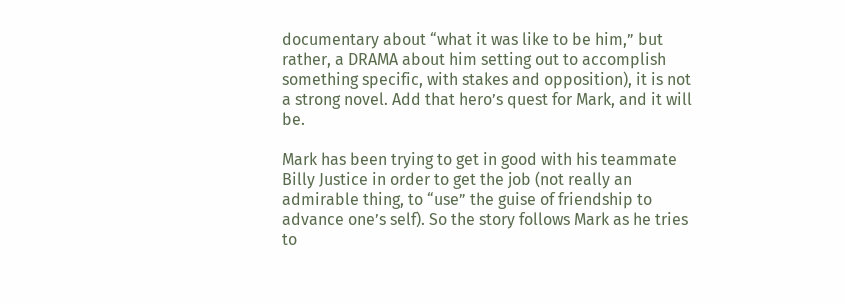documentary about “what it was like to be him,” but rather, a DRAMA about him setting out to accomplish something specific, with stakes and opposition), it is not a strong novel. Add that hero’s quest for Mark, and it will be.

Mark has been trying to get in good with his teammate Billy Justice in order to get the job (not really an admirable thing, to “use” the guise of friendship to advance one’s self). So the story follows Mark as he tries to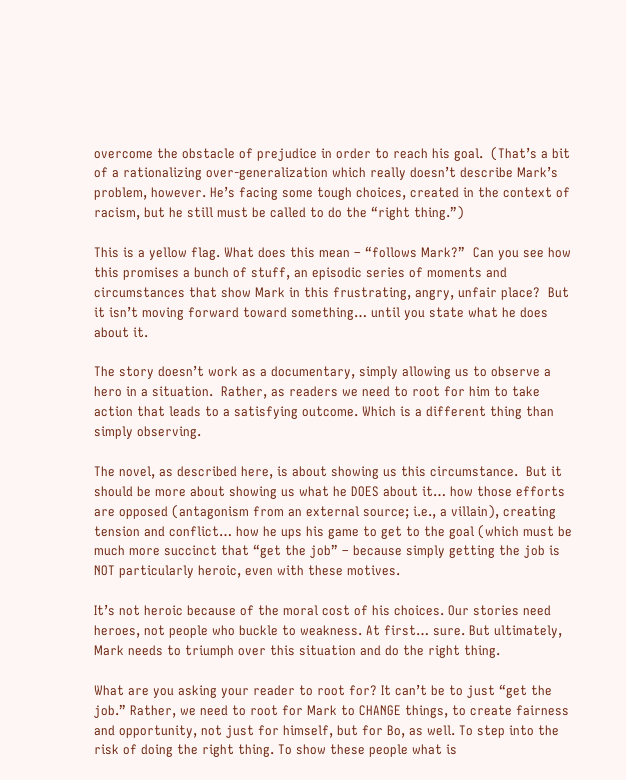overcome the obstacle of prejudice in order to reach his goal.  (That’s a bit of a rationalizing over-generalization which really doesn’t describe Mark’s problem, however. He’s facing some tough choices, created in the context of racism, but he still must be called to do the “right thing.”)

This is a yellow flag. What does this mean – “follows Mark?”  Can you see how this promises a bunch of stuff, an episodic series of moments and circumstances that show Mark in this frustrating, angry, unfair place?  But it isn’t moving forward toward something… until you state what he does about it.

The story doesn’t work as a documentary, simply allowing us to observe a hero in a situation.  Rather, as readers we need to root for him to take action that leads to a satisfying outcome. Which is a different thing than simply observing.

The novel, as described here, is about showing us this circumstance.  But it should be more about showing us what he DOES about it… how those efforts are opposed (antagonism from an external source; i.e., a villain), creating tension and conflict… how he ups his game to get to the goal (which must be much more succinct that “get the job” – because simply getting the job is NOT particularly heroic, even with these motives.

It’s not heroic because of the moral cost of his choices. Our stories need heroes, not people who buckle to weakness. At first… sure. But ultimately, Mark needs to triumph over this situation and do the right thing.

What are you asking your reader to root for? It can’t be to just “get the job.” Rather, we need to root for Mark to CHANGE things, to create fairness and opportunity, not just for himself, but for Bo, as well. To step into the risk of doing the right thing. To show these people what is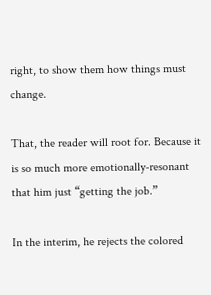right, to show them how things must change.

That, the reader will root for. Because it is so much more emotionally-resonant that him just “getting the job.”

In the interim, he rejects the colored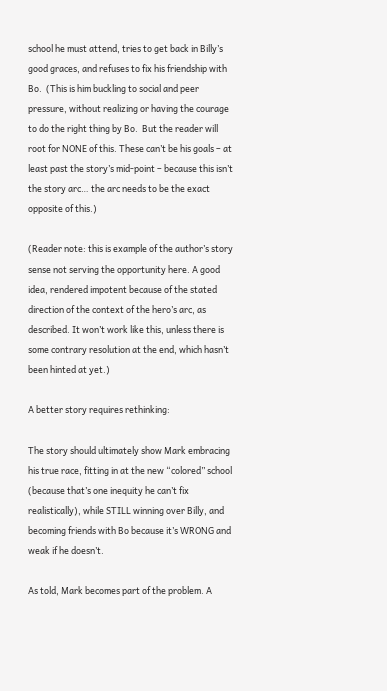school he must attend, tries to get back in Billy’s good graces, and refuses to fix his friendship with Bo.  (This is him buckling to social and peer pressure, without realizing or having the courage to do the right thing by Bo.  But the reader will root for NONE of this. These can’t be his goals – at least past the story’s mid-point – because this isn’t the story arc… the arc needs to be the exact opposite of this.)

(Reader note: this is example of the author’s story sense not serving the opportunity here. A good idea, rendered impotent because of the stated direction of the context of the hero’s arc, as described. It won’t work like this, unless there is some contrary resolution at the end, which hasn’t been hinted at yet.)

A better story requires rethinking:

The story should ultimately show Mark embracing his true race, fitting in at the new “colored” school (because that’s one inequity he can’t fix realistically), while STILL winning over Billy, and becoming friends with Bo because it’s WRONG and weak if he doesn’t.

As told, Mark becomes part of the problem. A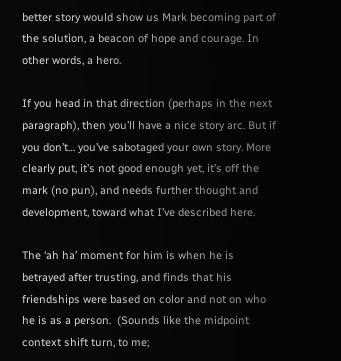better story would show us Mark becoming part of the solution, a beacon of hope and courage. In other words, a hero.

If you head in that direction (perhaps in the next paragraph), then you’ll have a nice story arc. But if you don’t… you’ve sabotaged your own story. More clearly put, it’s not good enough yet, it’s off the mark (no pun), and needs further thought and development, toward what I’ve described here.

The ‘ah ha’ moment for him is when he is betrayed after trusting, and finds that his friendships were based on color and not on who he is as a person.  (Sounds like the midpoint context shift turn, to me;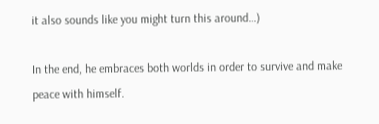it also sounds like you might turn this around…)

In the end, he embraces both worlds in order to survive and make peace with himself.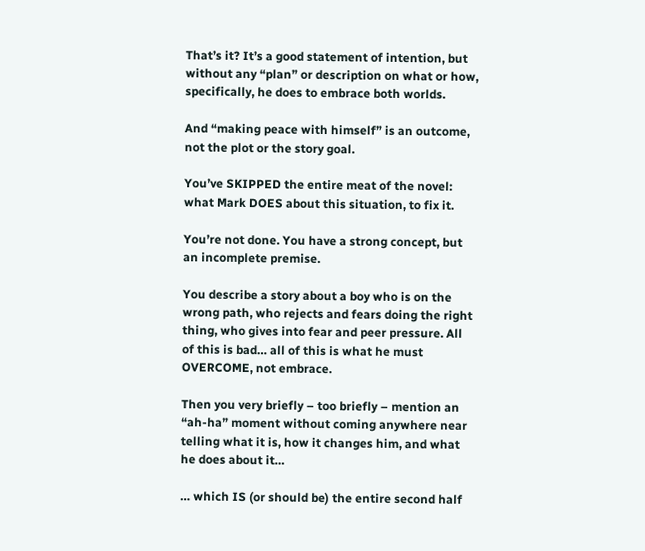That’s it? It’s a good statement of intention, but without any “plan” or description on what or how, specifically, he does to embrace both worlds.

And “making peace with himself” is an outcome, not the plot or the story goal.

You’ve SKIPPED the entire meat of the novel: what Mark DOES about this situation, to fix it.

You’re not done. You have a strong concept, but an incomplete premise.

You describe a story about a boy who is on the wrong path, who rejects and fears doing the right thing, who gives into fear and peer pressure. All of this is bad… all of this is what he must OVERCOME, not embrace.

Then you very briefly – too briefly – mention an “ah-ha” moment without coming anywhere near telling what it is, how it changes him, and what he does about it…

… which IS (or should be) the entire second half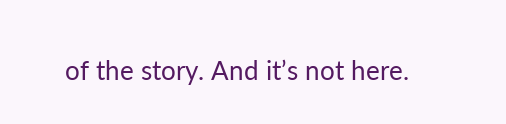of the story. And it’s not here.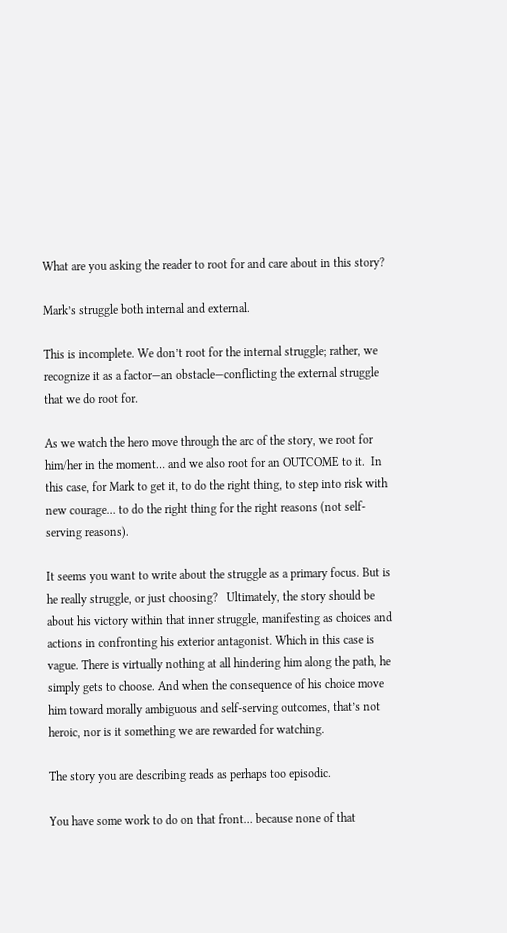What are you asking the reader to root for and care about in this story?

Mark’s struggle both internal and external.

This is incomplete. We don’t root for the internal struggle; rather, we recognize it as a factor—an obstacle—conflicting the external struggle that we do root for.

As we watch the hero move through the arc of the story, we root for him/her in the moment… and we also root for an OUTCOME to it.  In this case, for Mark to get it, to do the right thing, to step into risk with new courage… to do the right thing for the right reasons (not self-serving reasons).

It seems you want to write about the struggle as a primary focus. But is he really struggle, or just choosing?   Ultimately, the story should be about his victory within that inner struggle, manifesting as choices and actions in confronting his exterior antagonist. Which in this case is vague. There is virtually nothing at all hindering him along the path, he simply gets to choose. And when the consequence of his choice move him toward morally ambiguous and self-serving outcomes, that’s not heroic, nor is it something we are rewarded for watching.

The story you are describing reads as perhaps too episodic.

You have some work to do on that front… because none of that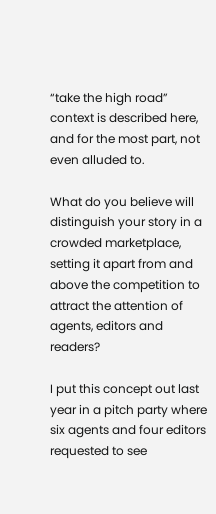“take the high road” context is described here, and for the most part, not even alluded to.

What do you believe will distinguish your story in a crowded marketplace, setting it apart from and above the competition to attract the attention of agents, editors and readers?

I put this concept out last year in a pitch party where six agents and four editors requested to see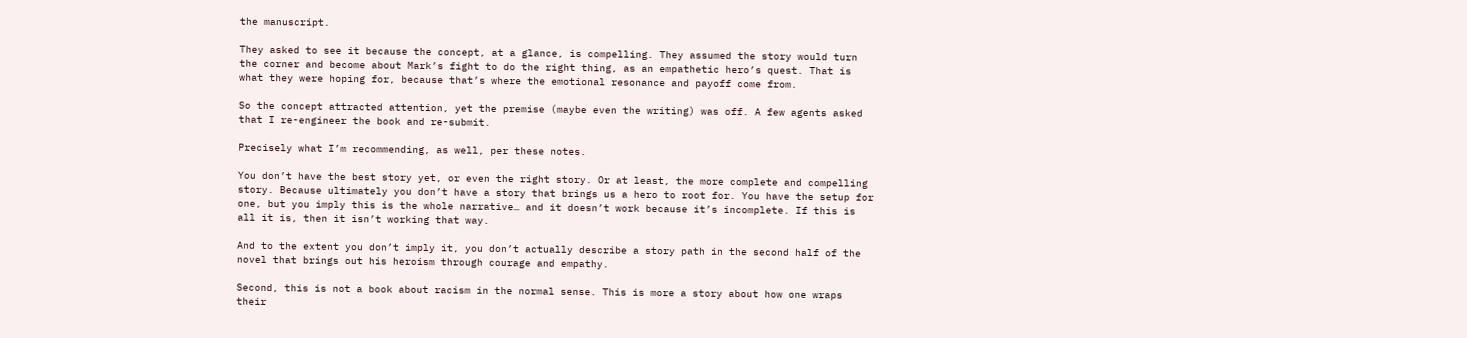the manuscript.

They asked to see it because the concept, at a glance, is compelling. They assumed the story would turn the corner and become about Mark’s fight to do the right thing, as an empathetic hero’s quest. That is what they were hoping for, because that’s where the emotional resonance and payoff come from.

So the concept attracted attention, yet the premise (maybe even the writing) was off. A few agents asked that I re-engineer the book and re-submit.

Precisely what I’m recommending, as well, per these notes.

You don’t have the best story yet, or even the right story. Or at least, the more complete and compelling story. Because ultimately you don’t have a story that brings us a hero to root for. You have the setup for one, but you imply this is the whole narrative… and it doesn’t work because it’s incomplete. If this is all it is, then it isn’t working that way.

And to the extent you don’t imply it, you don’t actually describe a story path in the second half of the novel that brings out his heroism through courage and empathy.

Second, this is not a book about racism in the normal sense. This is more a story about how one wraps their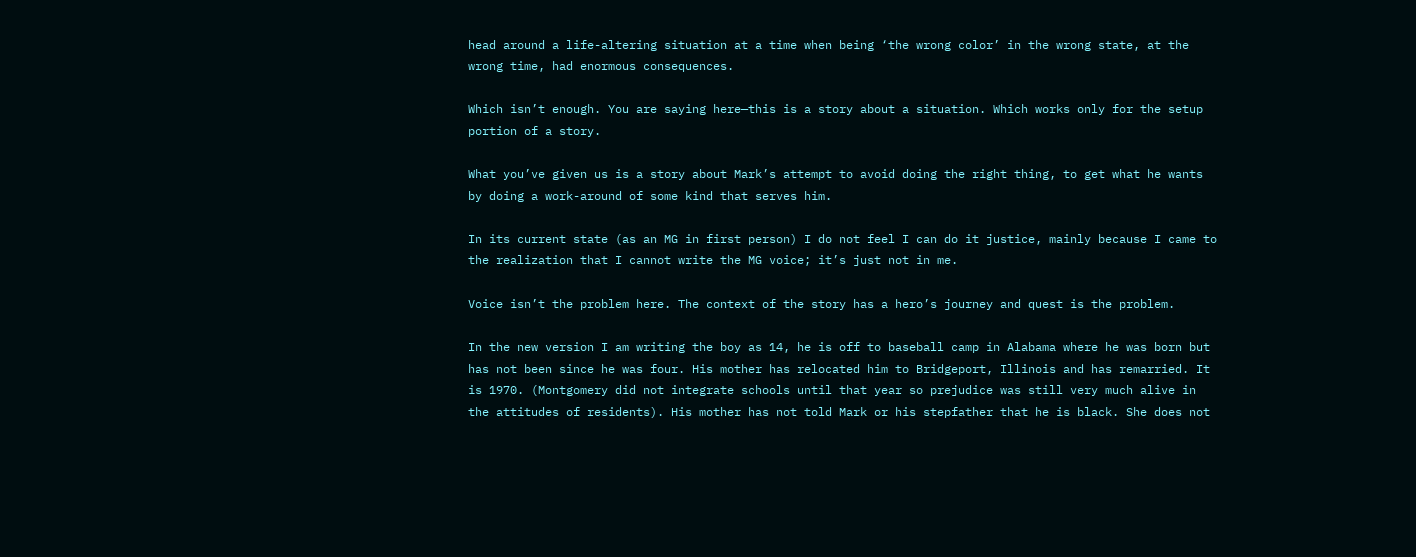head around a life-altering situation at a time when being ‘the wrong color’ in the wrong state, at the wrong time, had enormous consequences.

Which isn’t enough. You are saying here—this is a story about a situation. Which works only for the setup portion of a story.

What you’ve given us is a story about Mark’s attempt to avoid doing the right thing, to get what he wants by doing a work-around of some kind that serves him.

In its current state (as an MG in first person) I do not feel I can do it justice, mainly because I came to the realization that I cannot write the MG voice; it’s just not in me.

Voice isn’t the problem here. The context of the story has a hero’s journey and quest is the problem.

In the new version I am writing the boy as 14, he is off to baseball camp in Alabama where he was born but has not been since he was four. His mother has relocated him to Bridgeport, Illinois and has remarried. It is 1970. (Montgomery did not integrate schools until that year so prejudice was still very much alive in the attitudes of residents). His mother has not told Mark or his stepfather that he is black. She does not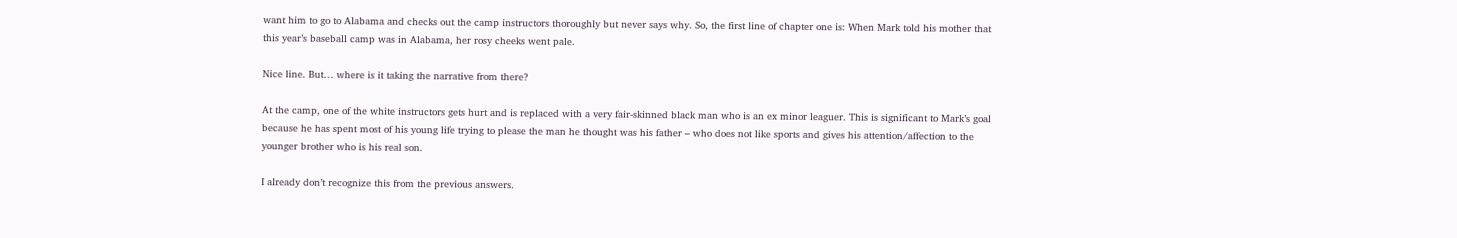want him to go to Alabama and checks out the camp instructors thoroughly but never says why. So, the first line of chapter one is: When Mark told his mother that this year’s baseball camp was in Alabama, her rosy cheeks went pale.

Nice line. But… where is it taking the narrative from there?

At the camp, one of the white instructors gets hurt and is replaced with a very fair-skinned black man who is an ex minor leaguer. This is significant to Mark’s goal because he has spent most of his young life trying to please the man he thought was his father – who does not like sports and gives his attention/affection to the younger brother who is his real son.

I already don’t recognize this from the previous answers.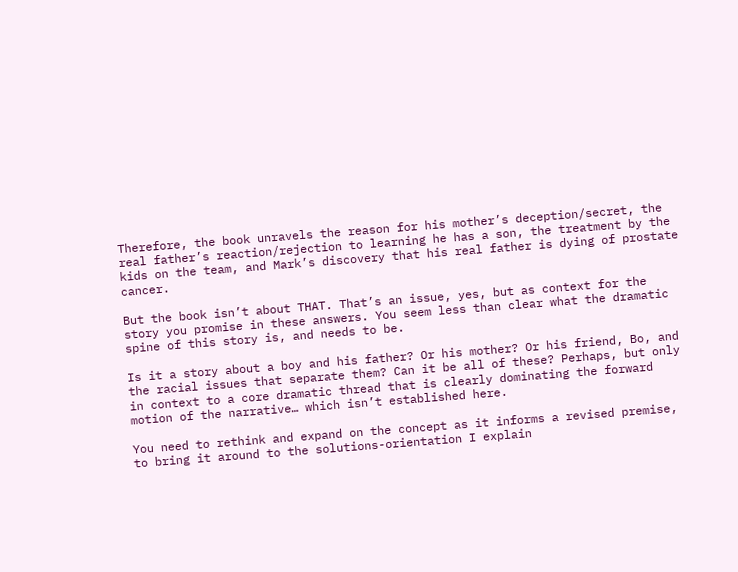Therefore, the book unravels the reason for his mother’s deception/secret, the real father’s reaction/rejection to learning he has a son, the treatment by the kids on the team, and Mark’s discovery that his real father is dying of prostate cancer.

But the book isn’t about THAT. That’s an issue, yes, but as context for the story you promise in these answers. You seem less than clear what the dramatic spine of this story is, and needs to be.

Is it a story about a boy and his father? Or his mother? Or his friend, Bo, and the racial issues that separate them? Can it be all of these? Perhaps, but only in context to a core dramatic thread that is clearly dominating the forward motion of the narrative… which isn’t established here.

You need to rethink and expand on the concept as it informs a revised premise, to bring it around to the solutions-orientation I explain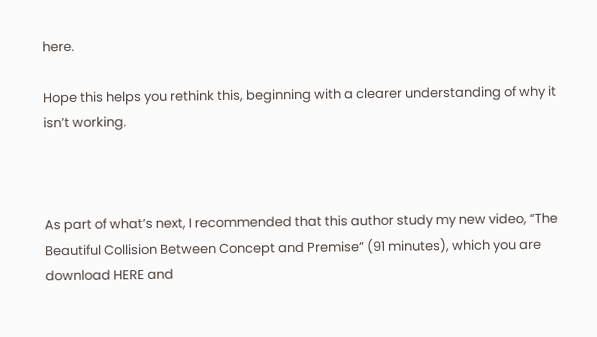here.

Hope this helps you rethink this, beginning with a clearer understanding of why it isn’t working.



As part of what’s next, I recommended that this author study my new video, “The Beautiful Collision Between Concept and Premise” (91 minutes), which you are download HERE and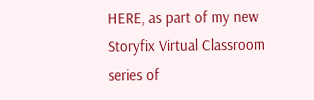HERE, as part of my new Storyfix Virtual Classroom series of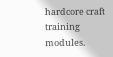hardcore craft training modules.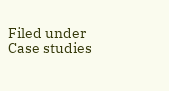Filed under Case studies